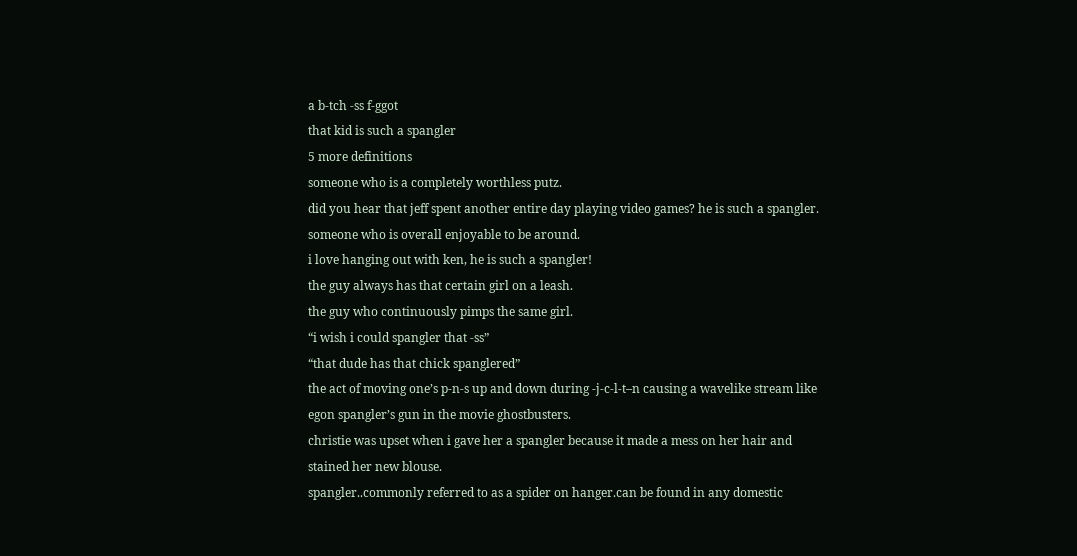a b-tch -ss f-ggot
that kid is such a spangler
5 more definitions
someone who is a completely worthless putz.
did you hear that jeff spent another entire day playing video games? he is such a spangler.
someone who is overall enjoyable to be around.
i love hanging out with ken, he is such a spangler!
the guy always has that certain girl on a leash.
the guy who continuously pimps the same girl.
“i wish i could spangler that -ss”
“that dude has that chick spanglered”
the act of moving one’s p-n-s up and down during -j-c-l-t–n causing a wavelike stream like egon spangler’s gun in the movie ghostbusters.
christie was upset when i gave her a spangler because it made a mess on her hair and stained her new blouse.
spangler..commonly referred to as a spider on hanger.can be found in any domestic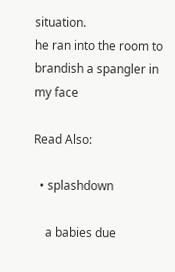situation.
he ran into the room to brandish a spangler in my face

Read Also:

  • splashdown

    a babies due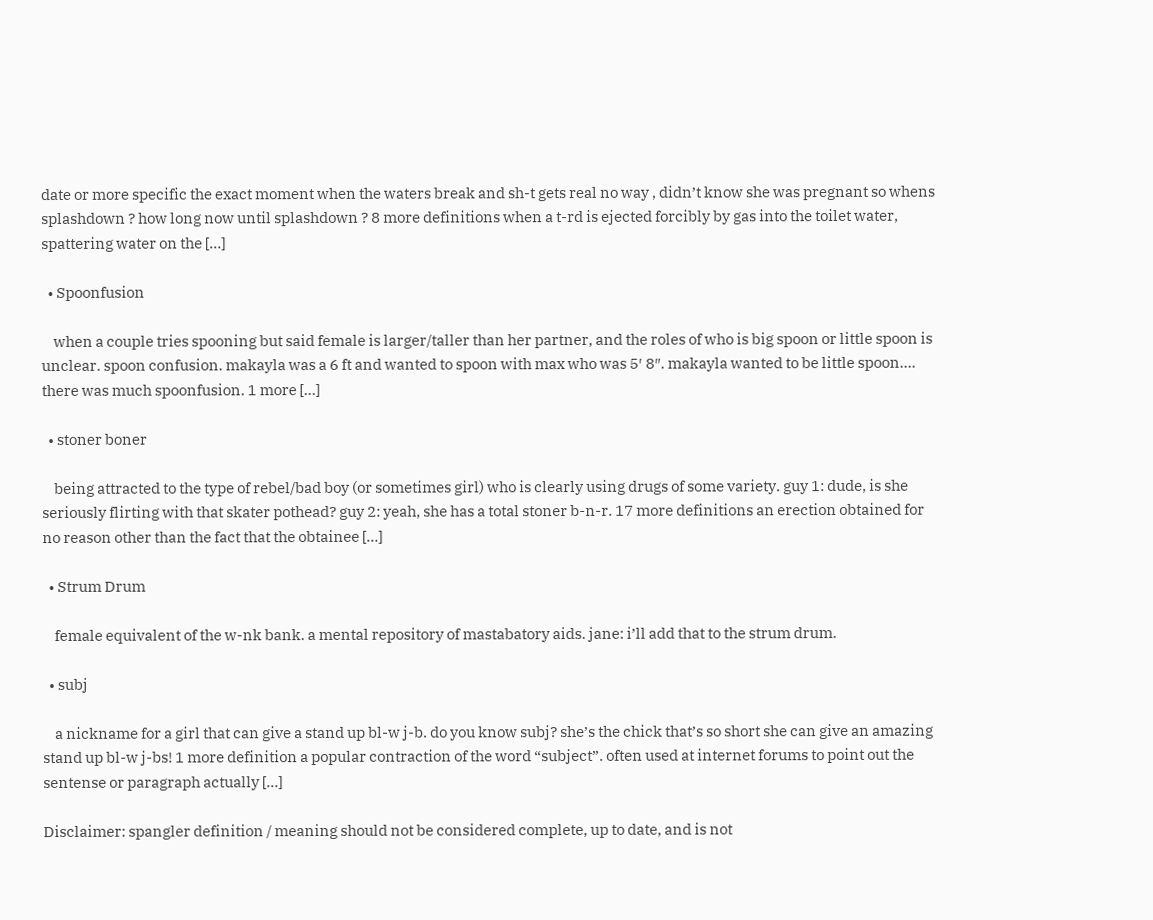date or more specific the exact moment when the waters break and sh-t gets real no way , didn’t know she was pregnant so whens splashdown ? how long now until splashdown ? 8 more definitions when a t-rd is ejected forcibly by gas into the toilet water, spattering water on the […]

  • Spoonfusion

    when a couple tries spooning but said female is larger/taller than her partner, and the roles of who is big spoon or little spoon is unclear. spoon confusion. makayla was a 6 ft and wanted to spoon with max who was 5′ 8″. makayla wanted to be little spoon…. there was much spoonfusion. 1 more […]

  • stoner boner

    being attracted to the type of rebel/bad boy (or sometimes girl) who is clearly using drugs of some variety. guy 1: dude, is she seriously flirting with that skater pothead? guy 2: yeah, she has a total stoner b-n-r. 17 more definitions an erection obtained for no reason other than the fact that the obtainee […]

  • Strum Drum

    female equivalent of the w-nk bank. a mental repository of mastabatory aids. jane: i’ll add that to the strum drum.

  • subj

    a nickname for a girl that can give a stand up bl-w j-b. do you know subj? she’s the chick that’s so short she can give an amazing stand up bl-w j-bs! 1 more definition a popular contraction of the word “subject”. often used at internet forums to point out the sentense or paragraph actually […]

Disclaimer: spangler definition / meaning should not be considered complete, up to date, and is not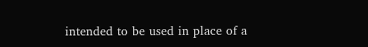intended to be used in place of a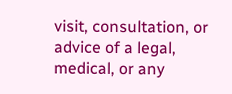visit, consultation, or advice of a legal, medical, or any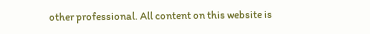other professional. All content on this website is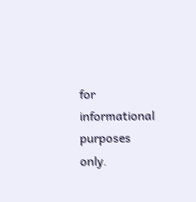for informational purposes only.